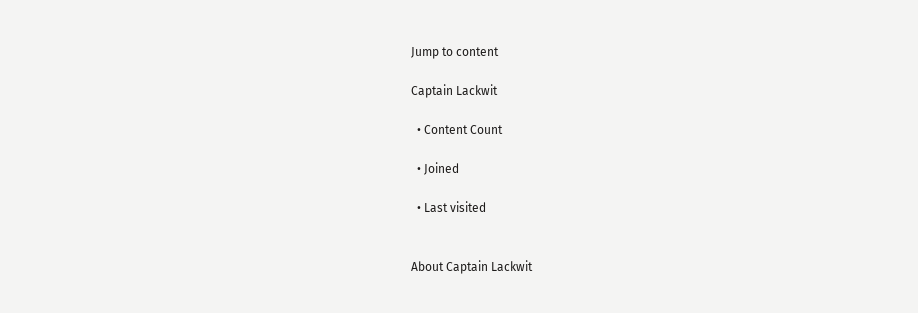Jump to content

Captain Lackwit

  • Content Count

  • Joined

  • Last visited


About Captain Lackwit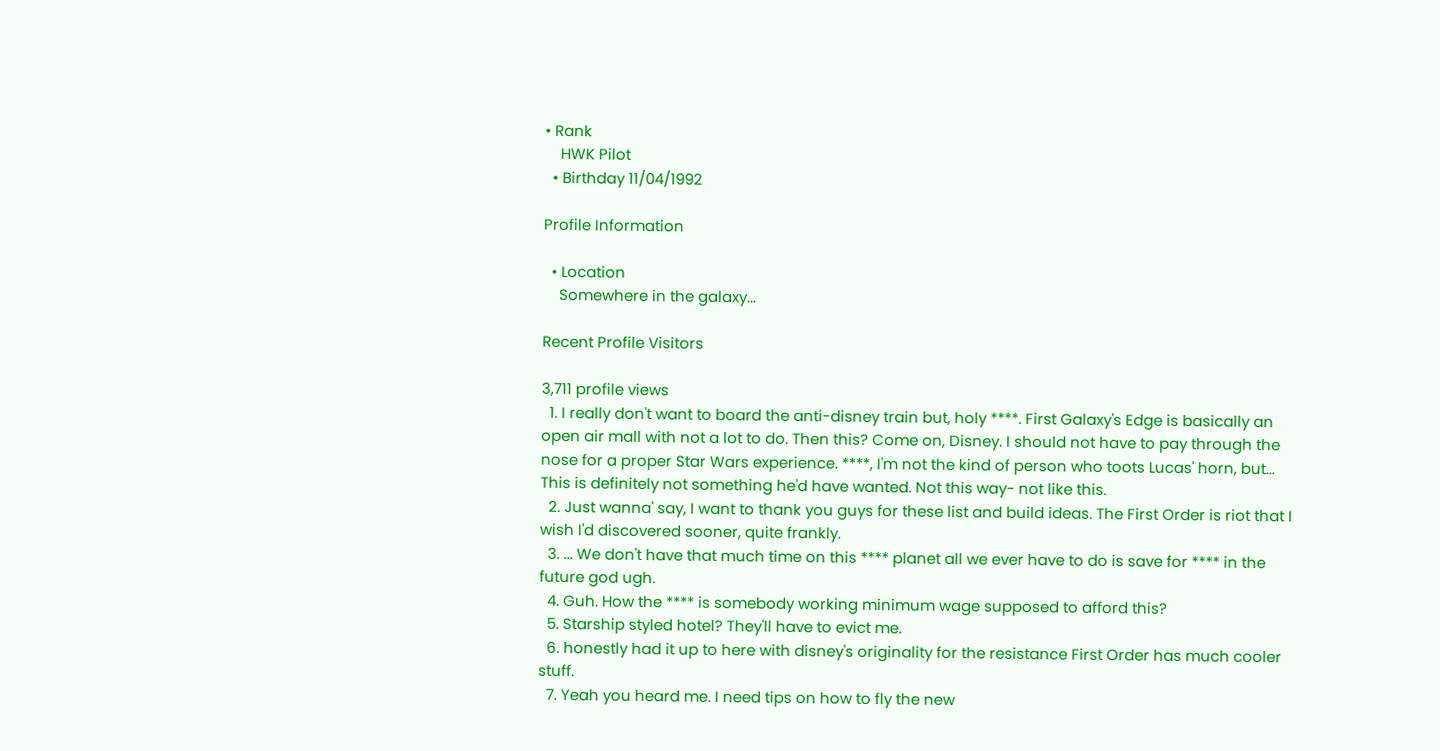• Rank
    HWK Pilot
  • Birthday 11/04/1992

Profile Information

  • Location
    Somewhere in the galaxy...

Recent Profile Visitors

3,711 profile views
  1. I really don't want to board the anti-disney train but, holy ****. First Galaxy's Edge is basically an open air mall with not a lot to do. Then this? Come on, Disney. I should not have to pay through the nose for a proper Star Wars experience. ****, I'm not the kind of person who toots Lucas' horn, but... This is definitely not something he'd have wanted. Not this way- not like this.
  2. Just wanna' say, I want to thank you guys for these list and build ideas. The First Order is riot that I wish I'd discovered sooner, quite frankly.
  3. ... We don't have that much time on this **** planet all we ever have to do is save for **** in the future god ugh.
  4. Guh. How the **** is somebody working minimum wage supposed to afford this?
  5. Starship styled hotel? They'll have to evict me.
  6. honestly had it up to here with disney's originality for the resistance First Order has much cooler stuff.
  7. Yeah you heard me. I need tips on how to fly the new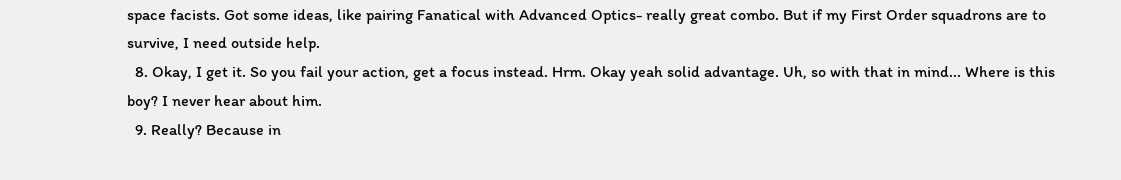space facists. Got some ideas, like pairing Fanatical with Advanced Optics- really great combo. But if my First Order squadrons are to survive, I need outside help.
  8. Okay, I get it. So you fail your action, get a focus instead. Hrm. Okay yeah solid advantage. Uh, so with that in mind... Where is this boy? I never hear about him.
  9. Really? Because in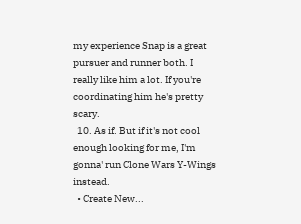my experience Snap is a great pursuer and runner both. I really like him a lot. If you're coordinating him he's pretty scary.
  10. As if. But if it's not cool enough looking for me, I'm gonna' run Clone Wars Y-Wings instead.
  • Create New...